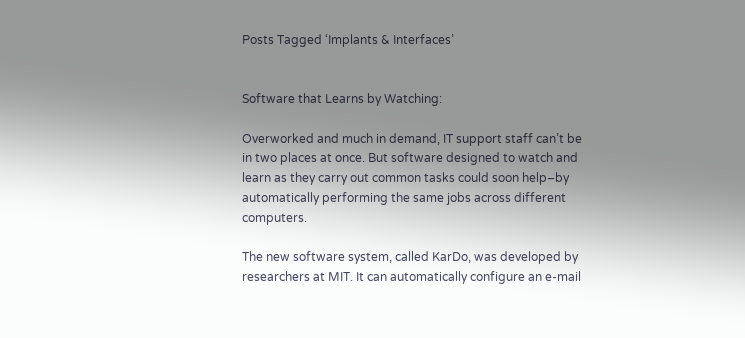Posts Tagged ‘Implants & Interfaces’


Software that Learns by Watching:

Overworked and much in demand, IT support staff can’t be in two places at once. But software designed to watch and learn as they carry out common tasks could soon help–by automatically performing the same jobs across different computers.

The new software system, called KarDo, was developed by researchers at MIT. It can automatically configure an e-mail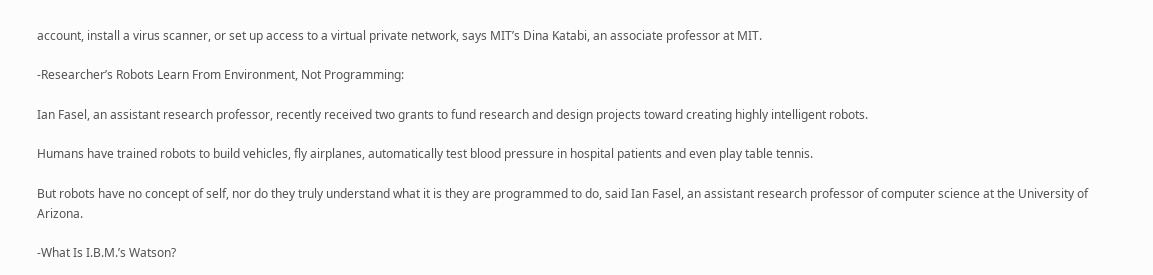account, install a virus scanner, or set up access to a virtual private network, says MIT’s Dina Katabi, an associate professor at MIT.

-Researcher’s Robots Learn From Environment, Not Programming:

Ian Fasel, an assistant research professor, recently received two grants to fund research and design projects toward creating highly intelligent robots.

Humans have trained robots to build vehicles, fly airplanes, automatically test blood pressure in hospital patients and even play table tennis.

But robots have no concept of self, nor do they truly understand what it is they are programmed to do, said Ian Fasel, an assistant research professor of computer science at the University of Arizona.

-What Is I.B.M.’s Watson?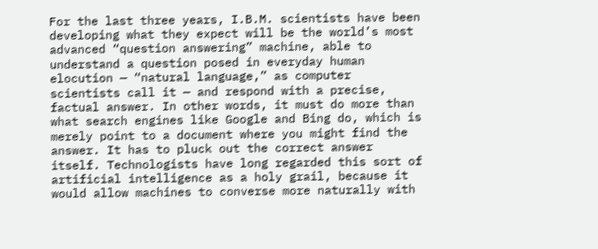For the last three years, I.B.M. scientists have been developing what they expect will be the world’s most advanced “question answering” machine, able to understand a question posed in everyday human elocution — “natural language,” as computer scientists call it — and respond with a precise, factual answer. In other words, it must do more than what search engines like Google and Bing do, which is merely point to a document where you might find the answer. It has to pluck out the correct answer itself. Technologists have long regarded this sort of artificial intelligence as a holy grail, because it would allow machines to converse more naturally with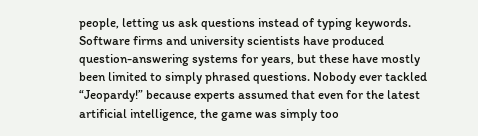people, letting us ask questions instead of typing keywords. Software firms and university scientists have produced question-answering systems for years, but these have mostly been limited to simply phrased questions. Nobody ever tackled “Jeopardy!” because experts assumed that even for the latest artificial intelligence, the game was simply too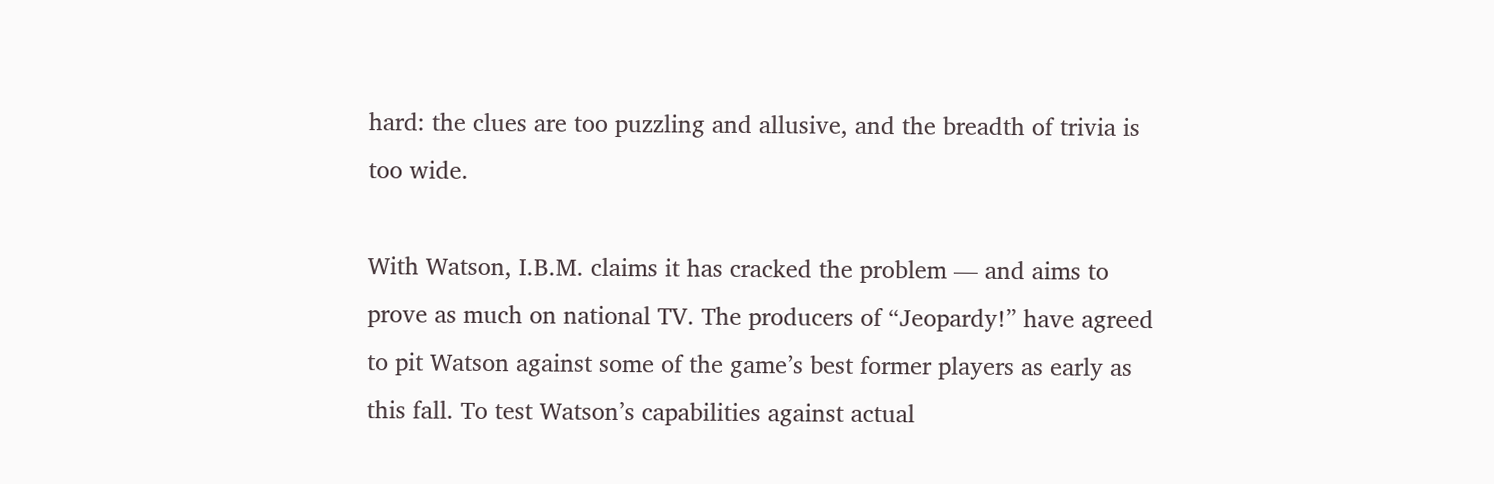hard: the clues are too puzzling and allusive, and the breadth of trivia is too wide.

With Watson, I.B.M. claims it has cracked the problem — and aims to prove as much on national TV. The producers of “Jeopardy!” have agreed to pit Watson against some of the game’s best former players as early as this fall. To test Watson’s capabilities against actual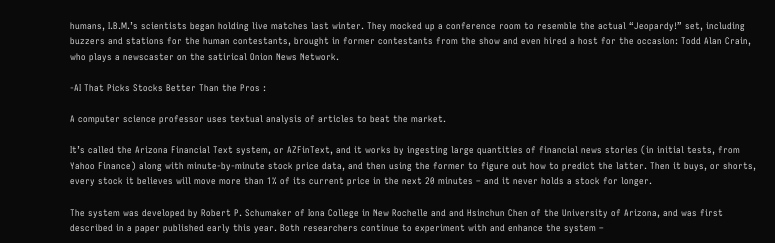humans, I.B.M.’s scientists began holding live matches last winter. They mocked up a conference room to resemble the actual “Jeopardy!” set, including buzzers and stations for the human contestants, brought in former contestants from the show and even hired a host for the occasion: Todd Alan Crain, who plays a newscaster on the satirical Onion News Network.

-AI That Picks Stocks Better Than the Pros :

A computer science professor uses textual analysis of articles to beat the market.

It’s called the Arizona Financial Text system, or AZFinText, and it works by ingesting large quantities of financial news stories (in initial tests, from Yahoo Finance) along with minute-by-minute stock price data, and then using the former to figure out how to predict the latter. Then it buys, or shorts, every stock it believes will move more than 1% of its current price in the next 20 minutes – and it never holds a stock for longer.

The system was developed by Robert P. Schumaker of Iona College in New Rochelle and and Hsinchun Chen of the University of Arizona, and was first described in a paper published early this year. Both researchers continue to experiment with and enhance the system –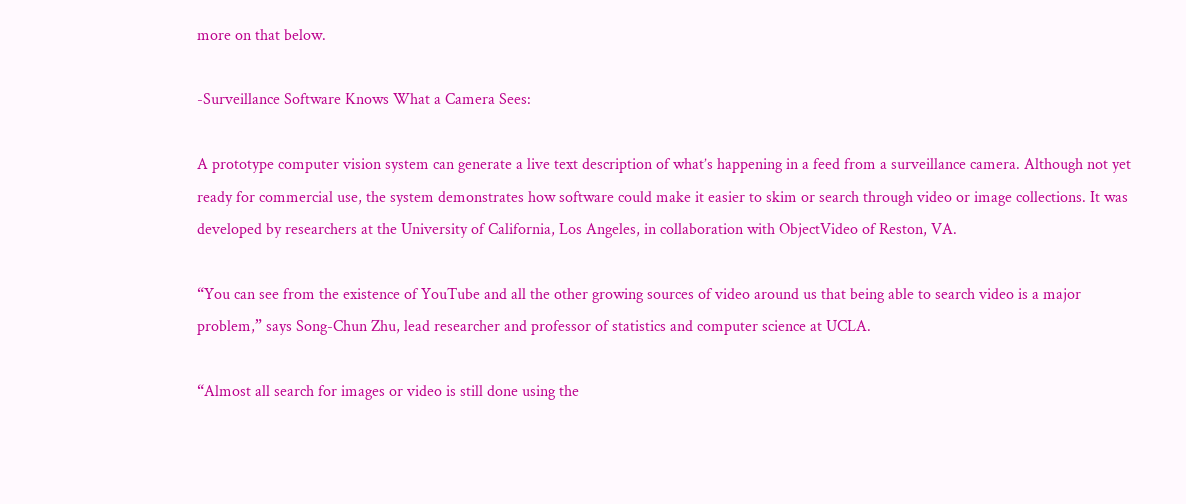more on that below.

-Surveillance Software Knows What a Camera Sees:

A prototype computer vision system can generate a live text description of what’s happening in a feed from a surveillance camera. Although not yet ready for commercial use, the system demonstrates how software could make it easier to skim or search through video or image collections. It was developed by researchers at the University of California, Los Angeles, in collaboration with ObjectVideo of Reston, VA.

“You can see from the existence of YouTube and all the other growing sources of video around us that being able to search video is a major problem,” says Song-Chun Zhu, lead researcher and professor of statistics and computer science at UCLA.

“Almost all search for images or video is still done using the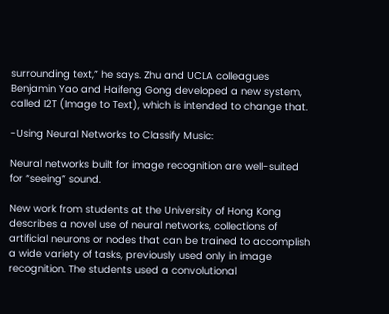surrounding text,” he says. Zhu and UCLA colleagues Benjamin Yao and Haifeng Gong developed a new system, called I2T (Image to Text), which is intended to change that.

-Using Neural Networks to Classify Music:

Neural networks built for image recognition are well-suited for “seeing” sound.

New work from students at the University of Hong Kong describes a novel use of neural networks, collections of artificial neurons or nodes that can be trained to accomplish a wide variety of tasks, previously used only in image recognition. The students used a convolutional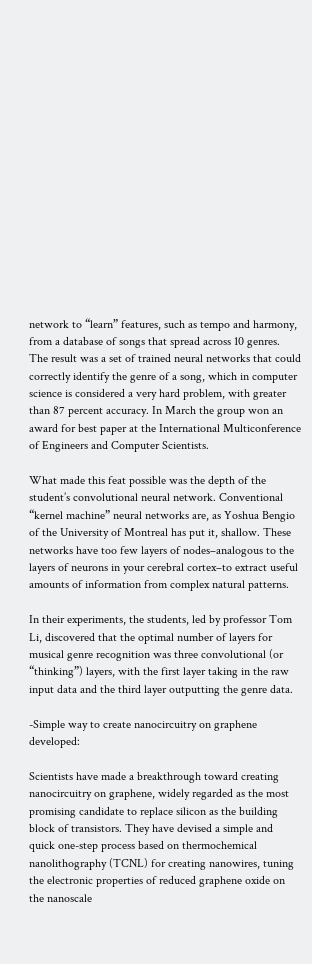network to “learn” features, such as tempo and harmony, from a database of songs that spread across 10 genres. The result was a set of trained neural networks that could correctly identify the genre of a song, which in computer science is considered a very hard problem, with greater than 87 percent accuracy. In March the group won an award for best paper at the International Multiconference of Engineers and Computer Scientists.

What made this feat possible was the depth of the student’s convolutional neural network. Conventional “kernel machine” neural networks are, as Yoshua Bengio of the University of Montreal has put it, shallow. These networks have too few layers of nodes–analogous to the layers of neurons in your cerebral cortex–to extract useful amounts of information from complex natural patterns.

In their experiments, the students, led by professor Tom Li, discovered that the optimal number of layers for musical genre recognition was three convolutional (or “thinking”) layers, with the first layer taking in the raw input data and the third layer outputting the genre data.

-Simple way to create nanocircuitry on graphene developed:

Scientists have made a breakthrough toward creating nanocircuitry on graphene, widely regarded as the most promising candidate to replace silicon as the building block of transistors. They have devised a simple and quick one-step process based on thermochemical nanolithography (TCNL) for creating nanowires, tuning the electronic properties of reduced graphene oxide on the nanoscale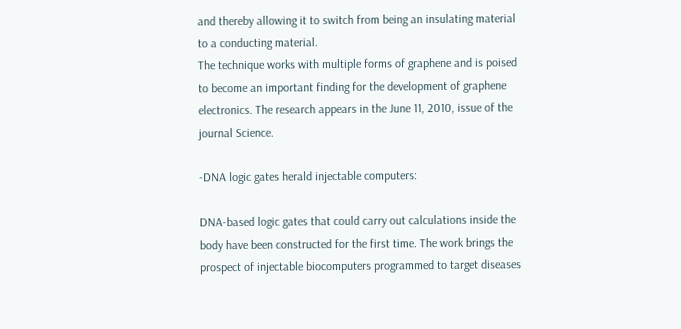and thereby allowing it to switch from being an insulating material to a conducting material.
The technique works with multiple forms of graphene and is poised to become an important finding for the development of graphene electronics. The research appears in the June 11, 2010, issue of the journal Science.

-DNA logic gates herald injectable computers:

DNA-based logic gates that could carry out calculations inside the body have been constructed for the first time. The work brings the prospect of injectable biocomputers programmed to target diseases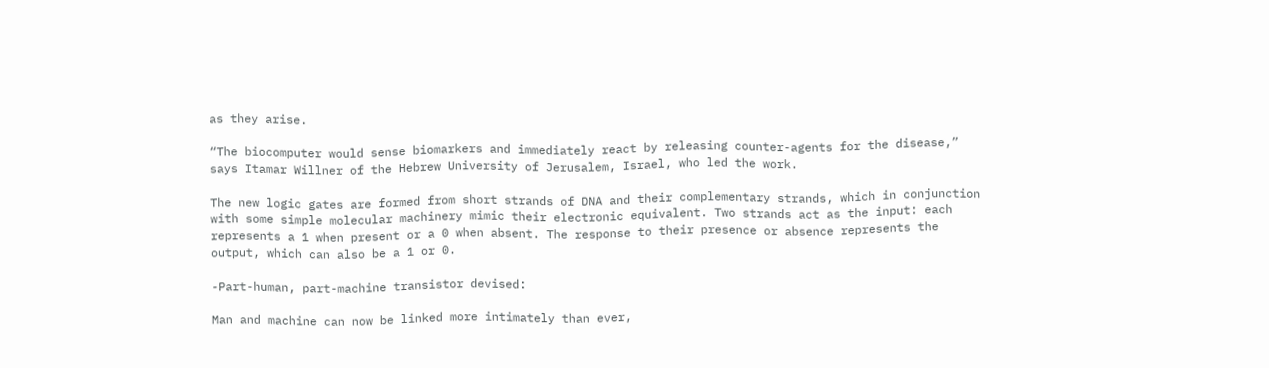as they arise.

“The biocomputer would sense biomarkers and immediately react by releasing counter-agents for the disease,” says Itamar Willner of the Hebrew University of Jerusalem, Israel, who led the work.

The new logic gates are formed from short strands of DNA and their complementary strands, which in conjunction with some simple molecular machinery mimic their electronic equivalent. Two strands act as the input: each represents a 1 when present or a 0 when absent. The response to their presence or absence represents the output, which can also be a 1 or 0.

-Part-human, part-machine transistor devised:

Man and machine can now be linked more intimately than ever,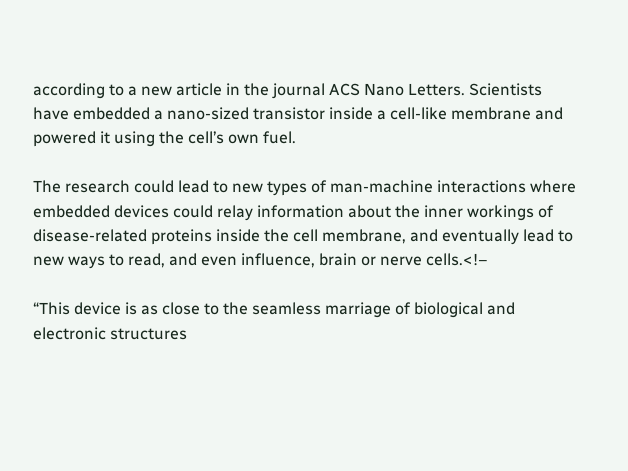according to a new article in the journal ACS Nano Letters. Scientists have embedded a nano-sized transistor inside a cell-like membrane and powered it using the cell’s own fuel.

The research could lead to new types of man-machine interactions where embedded devices could relay information about the inner workings of disease-related proteins inside the cell membrane, and eventually lead to new ways to read, and even influence, brain or nerve cells.<!–

“This device is as close to the seamless marriage of biological and electronic structures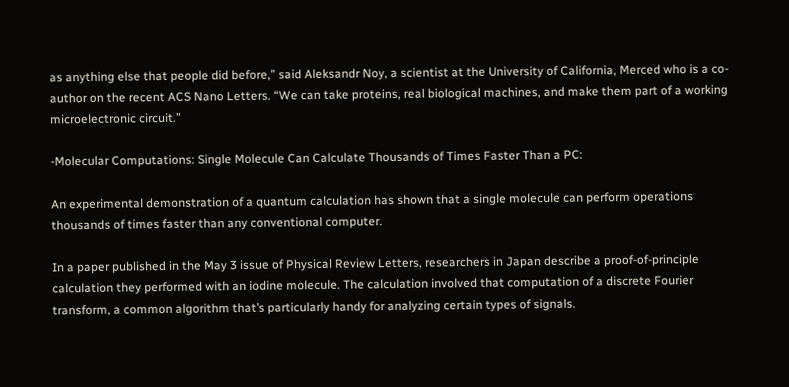as anything else that people did before,” said Aleksandr Noy, a scientist at the University of California, Merced who is a co-author on the recent ACS Nano Letters. “We can take proteins, real biological machines, and make them part of a working microelectronic circuit.”

-Molecular Computations: Single Molecule Can Calculate Thousands of Times Faster Than a PC:

An experimental demonstration of a quantum calculation has shown that a single molecule can perform operations thousands of times faster than any conventional computer.

In a paper published in the May 3 issue of Physical Review Letters, researchers in Japan describe a proof-of-principle calculation they performed with an iodine molecule. The calculation involved that computation of a discrete Fourier transform, a common algorithm that’s particularly handy for analyzing certain types of signals.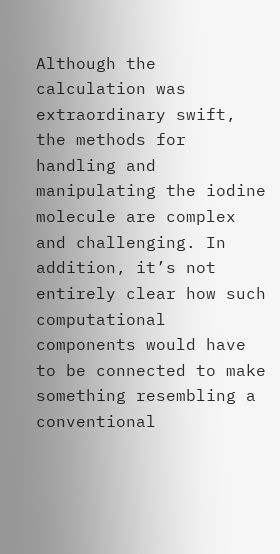Although the calculation was extraordinary swift, the methods for handling and manipulating the iodine molecule are complex and challenging. In addition, it’s not entirely clear how such computational components would have to be connected to make something resembling a conventional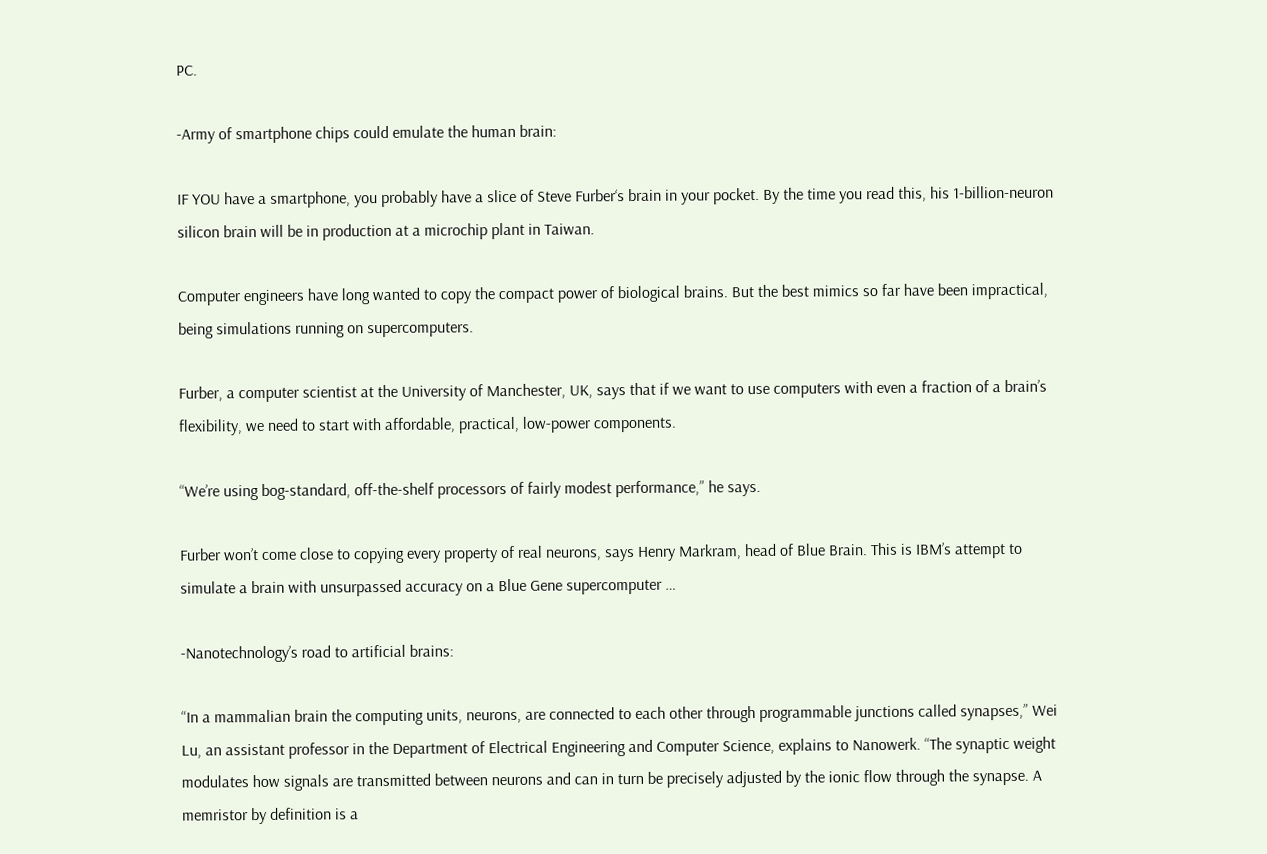PC.

-Army of smartphone chips could emulate the human brain:

IF YOU have a smartphone, you probably have a slice of Steve Furber‘s brain in your pocket. By the time you read this, his 1-billion-neuron silicon brain will be in production at a microchip plant in Taiwan.

Computer engineers have long wanted to copy the compact power of biological brains. But the best mimics so far have been impractical, being simulations running on supercomputers.

Furber, a computer scientist at the University of Manchester, UK, says that if we want to use computers with even a fraction of a brain’s flexibility, we need to start with affordable, practical, low-power components.

“We’re using bog-standard, off-the-shelf processors of fairly modest performance,” he says.

Furber won’t come close to copying every property of real neurons, says Henry Markram, head of Blue Brain. This is IBM’s attempt to simulate a brain with unsurpassed accuracy on a Blue Gene supercomputer …

-Nanotechnology’s road to artificial brains:

“In a mammalian brain the computing units, neurons, are connected to each other through programmable junctions called synapses,” Wei Lu, an assistant professor in the Department of Electrical Engineering and Computer Science, explains to Nanowerk. “The synaptic weight modulates how signals are transmitted between neurons and can in turn be precisely adjusted by the ionic flow through the synapse. A memristor by definition is a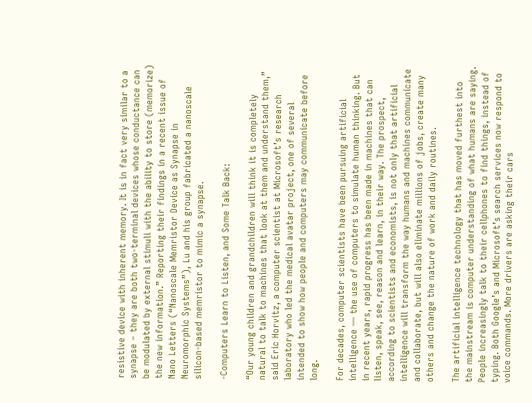resistive device with inherent memory. It is in fact very similar to a synapse – they are both two-terminal devices whose conductance can be modulated by external stimuli with the ability to store (memorize) the new information.” Reporting their findings in a recent issue of Nano Letters (“Nanoscale Memristor Device as Synapse in Neuromorphic Systems”), Lu and his group fabricated a nanoscale silicon-based memristor to mimic a synapse.

-Computers Learn to Listen, and Some Talk Back:

“Our young children and grandchildren will think it is completely natural to talk to machines that look at them and understand them,” said Eric Horvitz, a computer scientist at Microsoft’s research laboratory who led the medical avatar project, one of several intended to show how people and computers may communicate before long.

For decades, computer scientists have been pursuing artificial intelligence — the use of computers to simulate human thinking. But in recent years, rapid progress has been made in machines that can listen, speak, see, reason and learn, in their way. The prospect, according to scientists and economists, is not only that artificial intelligence will transform the way humans and machines communicate and collaborate, but will also eliminate millions of jobs, create many others and change the nature of work and daily routines.

The artificial intelligence technology that has moved furthest into the mainstream is computer understanding of what humans are saying. People increasingly talk to their cellphones to find things, instead of typing. Both Google’s and Microsoft’s search services now respond to voice commands. More drivers are asking their cars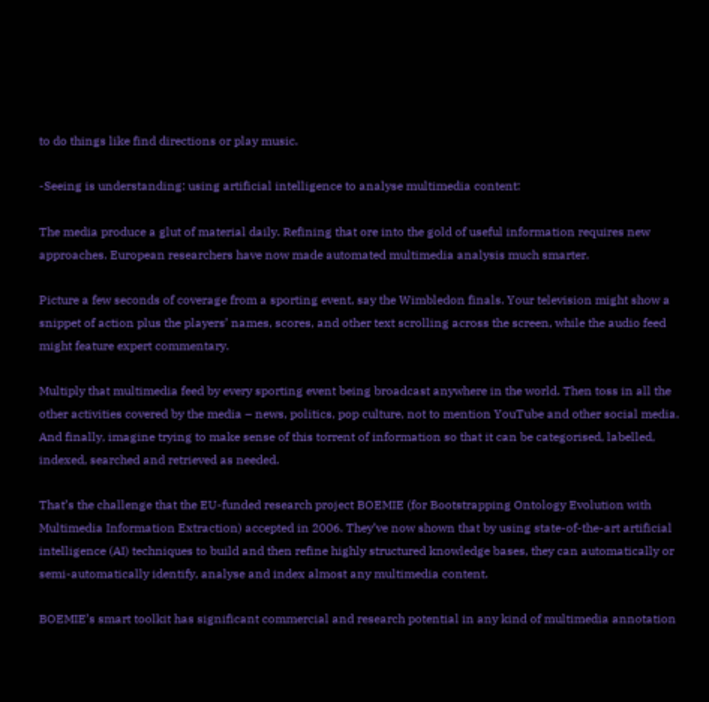to do things like find directions or play music.

-Seeing is understanding: using artificial intelligence to analyse multimedia content:

The media produce a glut of material daily. Refining that ore into the gold of useful information requires new approaches. European researchers have now made automated multimedia analysis much smarter.

Picture a few seconds of coverage from a sporting event, say the Wimbledon finals. Your television might show a snippet of action plus the players’ names, scores, and other text scrolling across the screen, while the audio feed might feature expert commentary.

Multiply that multimedia feed by every sporting event being broadcast anywhere in the world. Then toss in all the other activities covered by the media – news, politics, pop culture, not to mention YouTube and other social media. And finally, imagine trying to make sense of this torrent of information so that it can be categorised, labelled, indexed, searched and retrieved as needed.

That’s the challenge that the EU-funded research project BOEMIE (for Bootstrapping Ontology Evolution with Multimedia Information Extraction) accepted in 2006. They’ve now shown that by using state-of-the-art artificial intelligence (AI) techniques to build and then refine highly structured knowledge bases, they can automatically or semi-automatically identify, analyse and index almost any multimedia content.

BOEMIE’s smart toolkit has significant commercial and research potential in any kind of multimedia annotation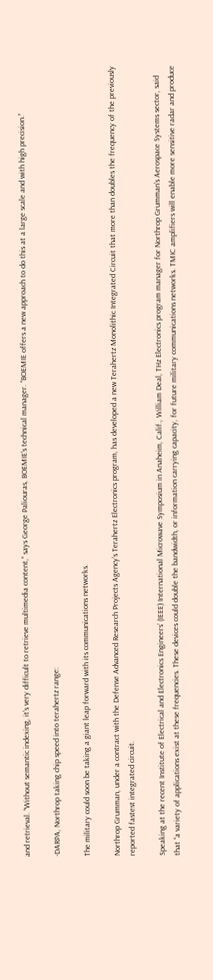and retrieval. “Without semantic indexing, it’s very difficult to retrieve multimedia content,” says George Paliouras, BOEMIE’s technical manager. “BOEMIE offers a new approach to do this at a large scale and with high precision.”

-DARPA, Northrop taking chip speed into terahertz range:

The military could soon be taking a giant leap forward with its communications networks.

Northrop Grumman, under a contract with the Defense Advanced Research Projects Agency’s Terahertz Electronics program, has developed a new Terahertz Monolithic Integrated Circuit that more than doubles the frequency of the previously reported fastest integrated circuit.

Speaking at the recent Institute of Electrical and Electronics Engineers’ (IEEE) International Microwave Symposium in Anaheim, Calif., William Deal, THz Electronics program manager for Northrop Grumman’s Aerospace Systems sector, said that “a variety of applications exist at these frequencies. These devices could double the bandwidth, or information carrying capacity, for future military communications networks. TMIC amplifiers will enable more sensitive radar and produce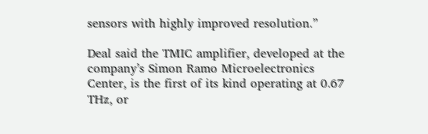sensors with highly improved resolution.”

Deal said the TMIC amplifier, developed at the company’s Simon Ramo Microelectronics Center, is the first of its kind operating at 0.67 THz, or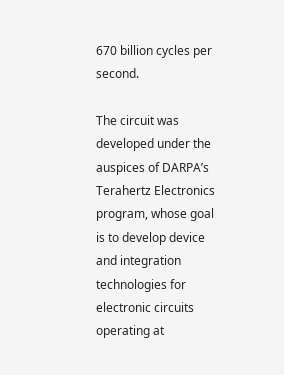670 billion cycles per second.

The circuit was developed under the auspices of DARPA’s Terahertz Electronics program, whose goal is to develop device and integration technologies for electronic circuits operating at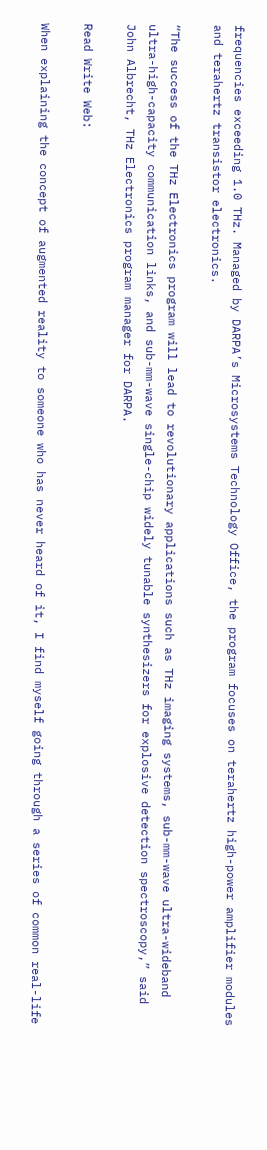frequencies exceeding 1.0 THz. Managed by DARPA’s Microsystems Technology Office, the program focuses on terahertz high-power amplifier modules and terahertz transistor electronics.

“The success of the THz Electronics program will lead to revolutionary applications such as THz imaging systems, sub-mm-wave ultra-wideband ultra-high-capacity communication links, and sub-mm-wave single-chip widely tunable synthesizers for explosive detection spectroscopy,” said John Albrecht, THz Electronics program manager for DARPA.

Read Write Web:

When explaining the concept of augmented reality to someone who has never heard of it, I find myself going through a series of common real-life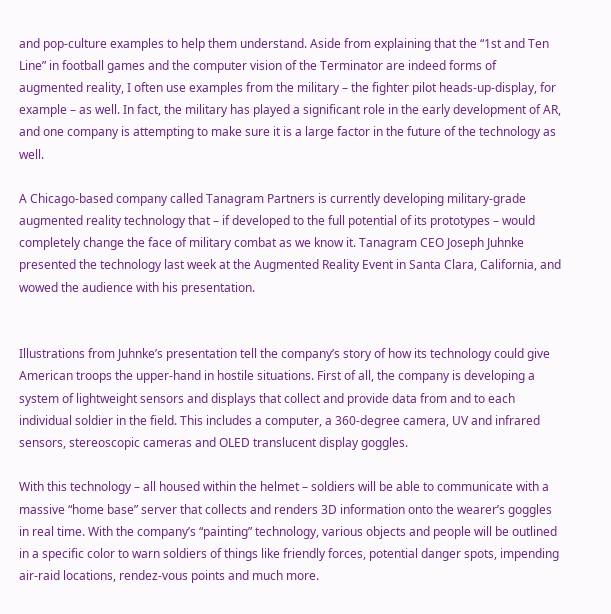and pop-culture examples to help them understand. Aside from explaining that the “1st and Ten Line” in football games and the computer vision of the Terminator are indeed forms of augmented reality, I often use examples from the military – the fighter pilot heads-up-display, for example – as well. In fact, the military has played a significant role in the early development of AR, and one company is attempting to make sure it is a large factor in the future of the technology as well.

A Chicago-based company called Tanagram Partners is currently developing military-grade augmented reality technology that – if developed to the full potential of its prototypes – would completely change the face of military combat as we know it. Tanagram CEO Joseph Juhnke presented the technology last week at the Augmented Reality Event in Santa Clara, California, and wowed the audience with his presentation.


Illustrations from Juhnke’s presentation tell the company’s story of how its technology could give American troops the upper-hand in hostile situations. First of all, the company is developing a system of lightweight sensors and displays that collect and provide data from and to each individual soldier in the field. This includes a computer, a 360-degree camera, UV and infrared sensors, stereoscopic cameras and OLED translucent display goggles.

With this technology – all housed within the helmet – soldiers will be able to communicate with a massive “home base” server that collects and renders 3D information onto the wearer’s goggles in real time. With the company’s “painting” technology, various objects and people will be outlined in a specific color to warn soldiers of things like friendly forces, potential danger spots, impending air-raid locations, rendez-vous points and much more.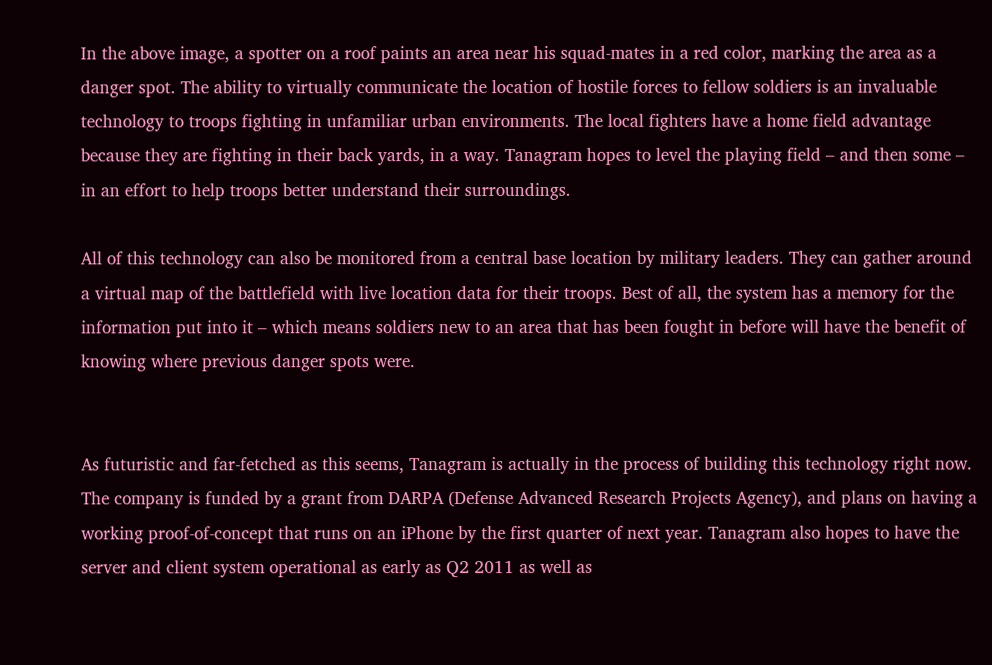In the above image, a spotter on a roof paints an area near his squad-mates in a red color, marking the area as a danger spot. The ability to virtually communicate the location of hostile forces to fellow soldiers is an invaluable technology to troops fighting in unfamiliar urban environments. The local fighters have a home field advantage because they are fighting in their back yards, in a way. Tanagram hopes to level the playing field – and then some – in an effort to help troops better understand their surroundings.

All of this technology can also be monitored from a central base location by military leaders. They can gather around a virtual map of the battlefield with live location data for their troops. Best of all, the system has a memory for the information put into it – which means soldiers new to an area that has been fought in before will have the benefit of knowing where previous danger spots were.


As futuristic and far-fetched as this seems, Tanagram is actually in the process of building this technology right now. The company is funded by a grant from DARPA (Defense Advanced Research Projects Agency), and plans on having a working proof-of-concept that runs on an iPhone by the first quarter of next year. Tanagram also hopes to have the server and client system operational as early as Q2 2011 as well as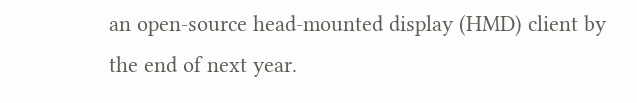an open-source head-mounted display (HMD) client by the end of next year.